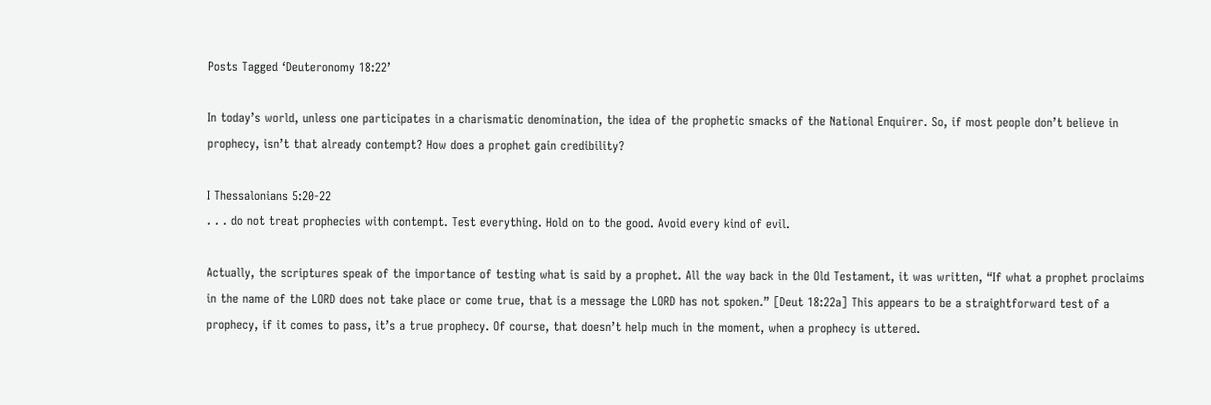Posts Tagged ‘Deuteronomy 18:22’

In today’s world, unless one participates in a charismatic denomination, the idea of the prophetic smacks of the National Enquirer. So, if most people don’t believe in prophecy, isn’t that already contempt? How does a prophet gain credibility?

I Thessalonians 5:20-22
. . . do not treat prophecies with contempt. Test everything. Hold on to the good. Avoid every kind of evil.

Actually, the scriptures speak of the importance of testing what is said by a prophet. All the way back in the Old Testament, it was written, “If what a prophet proclaims in the name of the LORD does not take place or come true, that is a message the LORD has not spoken.” [Deut 18:22a] This appears to be a straightforward test of a prophecy, if it comes to pass, it’s a true prophecy. Of course, that doesn’t help much in the moment, when a prophecy is uttered.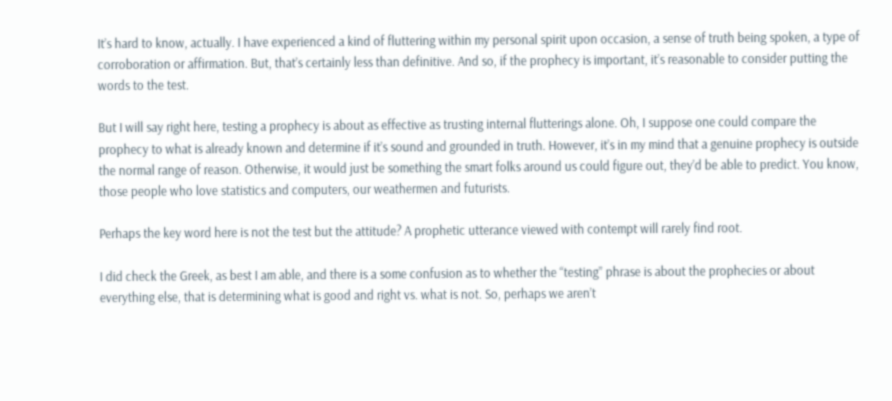It’s hard to know, actually. I have experienced a kind of fluttering within my personal spirit upon occasion, a sense of truth being spoken, a type of corroboration or affirmation. But, that’s certainly less than definitive. And so, if the prophecy is important, it’s reasonable to consider putting the words to the test.

But I will say right here, testing a prophecy is about as effective as trusting internal flutterings alone. Oh, I suppose one could compare the prophecy to what is already known and determine if it’s sound and grounded in truth. However, it’s in my mind that a genuine prophecy is outside the normal range of reason. Otherwise, it would just be something the smart folks around us could figure out, they’d be able to predict. You know, those people who love statistics and computers, our weathermen and futurists.

Perhaps the key word here is not the test but the attitude? A prophetic utterance viewed with contempt will rarely find root.

I did check the Greek, as best I am able, and there is a some confusion as to whether the “testing” phrase is about the prophecies or about everything else, that is determining what is good and right vs. what is not. So, perhaps we aren’t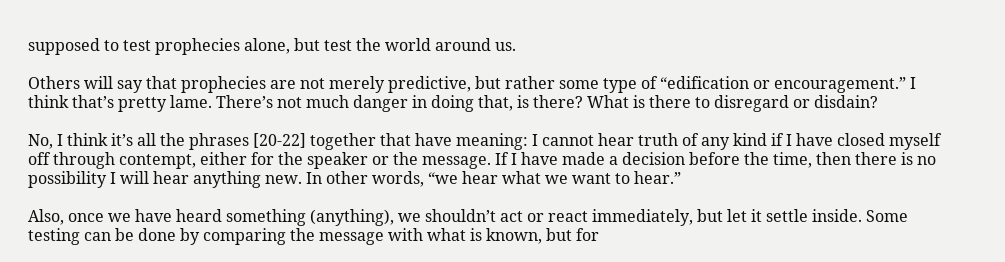supposed to test prophecies alone, but test the world around us.

Others will say that prophecies are not merely predictive, but rather some type of “edification or encouragement.” I think that’s pretty lame. There’s not much danger in doing that, is there? What is there to disregard or disdain?

No, I think it’s all the phrases [20-22] together that have meaning: I cannot hear truth of any kind if I have closed myself off through contempt, either for the speaker or the message. If I have made a decision before the time, then there is no possibility I will hear anything new. In other words, “we hear what we want to hear.”

Also, once we have heard something (anything), we shouldn’t act or react immediately, but let it settle inside. Some testing can be done by comparing the message with what is known, but for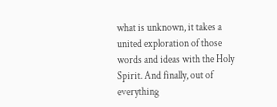what is unknown, it takes a united exploration of those words and ideas with the Holy Spirit. And finally, out of everything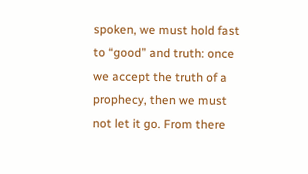spoken, we must hold fast to “good” and truth: once we accept the truth of a prophecy, then we must not let it go. From there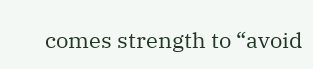comes strength to “avoid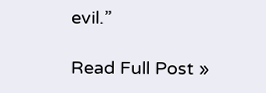evil.”

Read Full Post »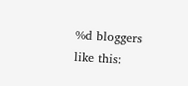%d bloggers like this: